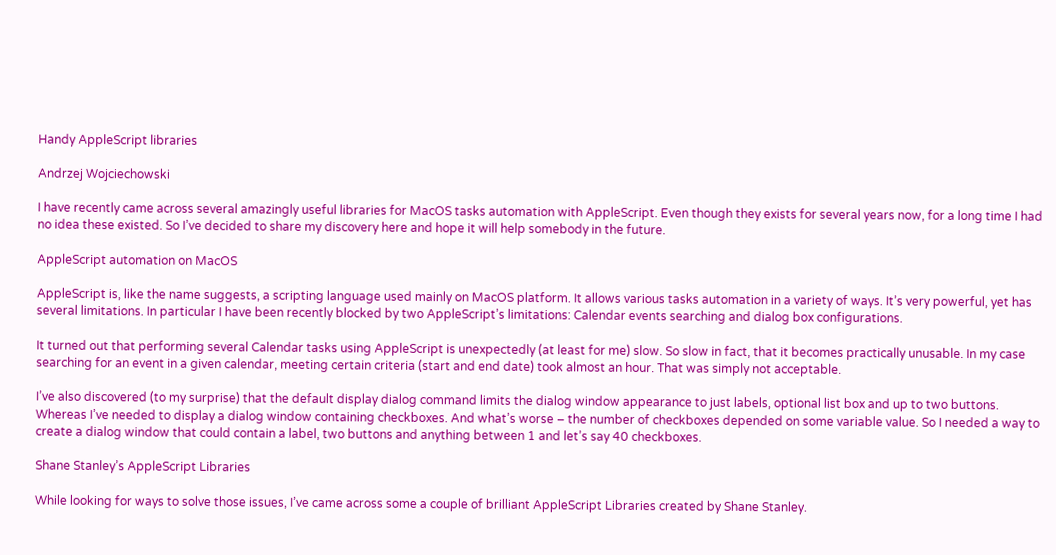Handy AppleScript libraries

Andrzej Wojciechowski

I have recently came across several amazingly useful libraries for MacOS tasks automation with AppleScript. Even though they exists for several years now, for a long time I had no idea these existed. So I’ve decided to share my discovery here and hope it will help somebody in the future.

AppleScript automation on MacOS

AppleScript is, like the name suggests, a scripting language used mainly on MacOS platform. It allows various tasks automation in a variety of ways. It’s very powerful, yet has several limitations. In particular I have been recently blocked by two AppleScript’s limitations: Calendar events searching and dialog box configurations.

It turned out that performing several Calendar tasks using AppleScript is unexpectedly (at least for me) slow. So slow in fact, that it becomes practically unusable. In my case searching for an event in a given calendar, meeting certain criteria (start and end date) took almost an hour. That was simply not acceptable.

I’ve also discovered (to my surprise) that the default display dialog command limits the dialog window appearance to just labels, optional list box and up to two buttons. Whereas I’ve needed to display a dialog window containing checkboxes. And what’s worse – the number of checkboxes depended on some variable value. So I needed a way to create a dialog window that could contain a label, two buttons and anything between 1 and let’s say 40 checkboxes.

Shane Stanley’s AppleScript Libraries

While looking for ways to solve those issues, I’ve came across some a couple of brilliant AppleScript Libraries created by Shane Stanley.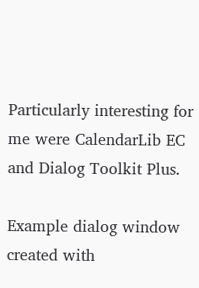Particularly interesting for me were CalendarLib EC and Dialog Toolkit Plus.

Example dialog window created with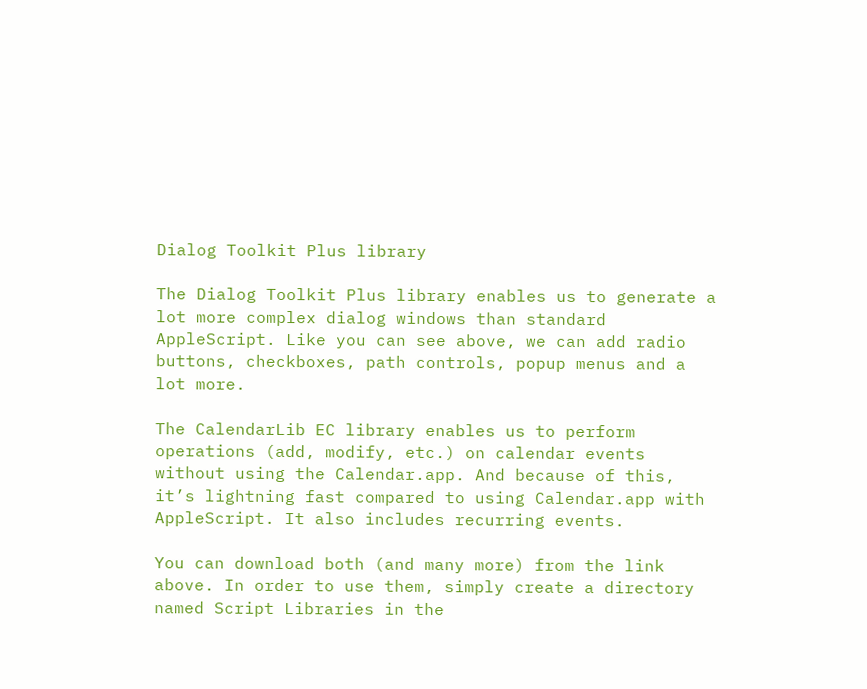Dialog Toolkit Plus library

The Dialog Toolkit Plus library enables us to generate a lot more complex dialog windows than standard AppleScript. Like you can see above, we can add radio buttons, checkboxes, path controls, popup menus and a lot more.

The CalendarLib EC library enables us to perform operations (add, modify, etc.) on calendar events without using the Calendar.app. And because of this, it’s lightning fast compared to using Calendar.app with AppleScript. It also includes recurring events.

You can download both (and many more) from the link above. In order to use them, simply create a directory named Script Libraries in the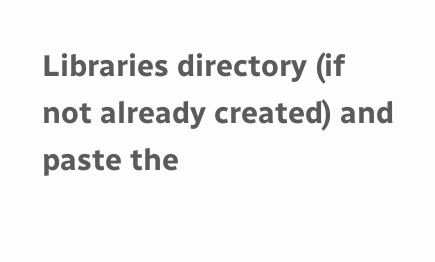Libraries directory (if not already created) and paste the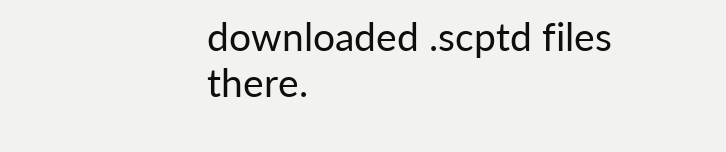downloaded .scptd files there.